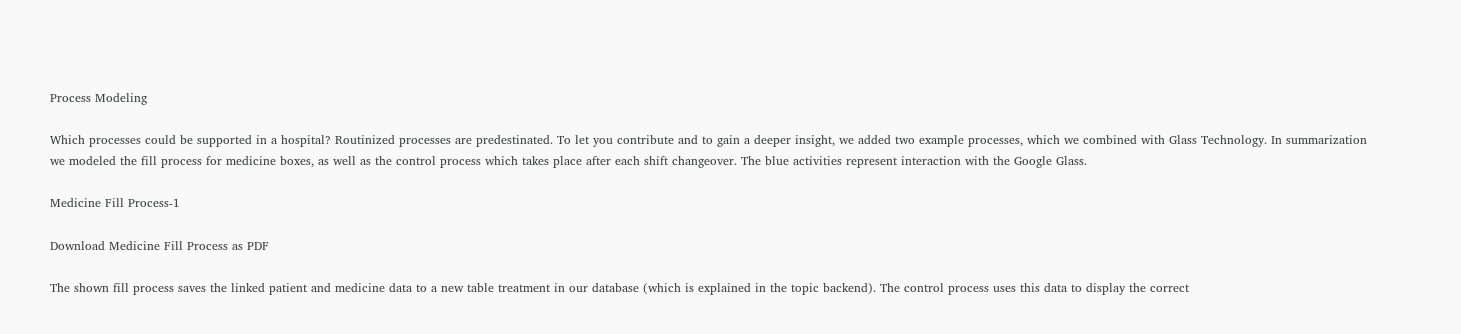Process Modeling

Which processes could be supported in a hospital? Routinized processes are predestinated. To let you contribute and to gain a deeper insight, we added two example processes, which we combined with Glass Technology. In summarization we modeled the fill process for medicine boxes, as well as the control process which takes place after each shift changeover. The blue activities represent interaction with the Google Glass.

Medicine Fill Process-1

Download Medicine Fill Process as PDF

The shown fill process saves the linked patient and medicine data to a new table treatment in our database (which is explained in the topic backend). The control process uses this data to display the correct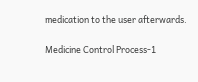medication to the user afterwards.

Medicine Control Process-1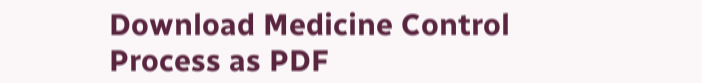Download Medicine Control Process as PDF